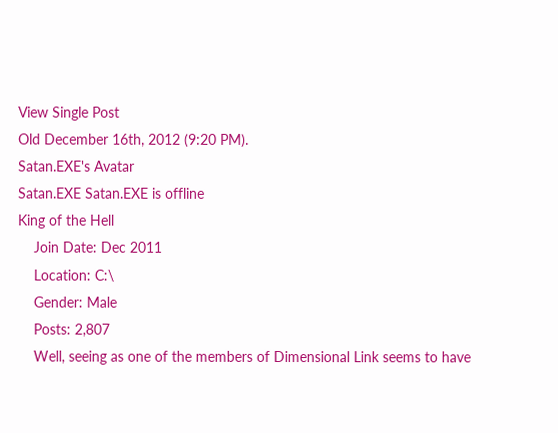View Single Post
Old December 16th, 2012 (9:20 PM).
Satan.EXE's Avatar
Satan.EXE Satan.EXE is offline
King of the Hell
    Join Date: Dec 2011
    Location: C:\
    Gender: Male
    Posts: 2,807
    Well, seeing as one of the members of Dimensional Link seems to have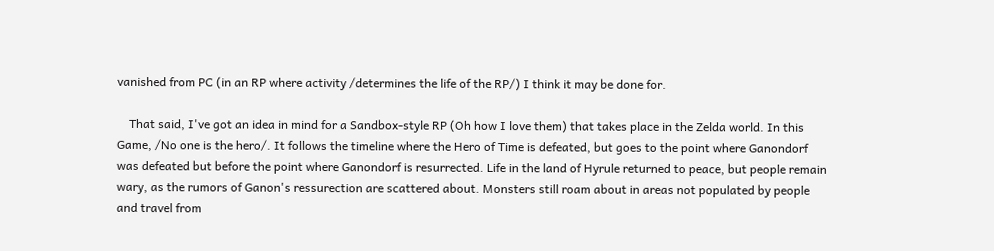vanished from PC (in an RP where activity /determines the life of the RP/) I think it may be done for.

    That said, I've got an idea in mind for a Sandbox-style RP (Oh how I love them) that takes place in the Zelda world. In this Game, /No one is the hero/. It follows the timeline where the Hero of Time is defeated, but goes to the point where Ganondorf was defeated but before the point where Ganondorf is resurrected. Life in the land of Hyrule returned to peace, but people remain wary, as the rumors of Ganon's ressurection are scattered about. Monsters still roam about in areas not populated by people and travel from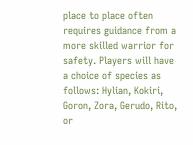place to place often requires guidance from a more skilled warrior for safety. Players will have a choice of species as follows: Hylian, Kokiri, Goron, Zora, Gerudo, Rito, or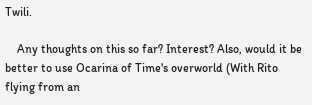Twili.

    Any thoughts on this so far? Interest? Also, would it be better to use Ocarina of Time's overworld (With Rito flying from an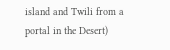island and Twili from a portal in the Desert)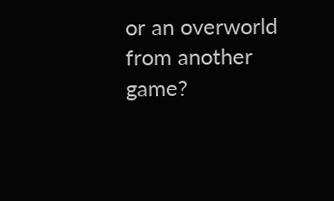or an overworld from another game?